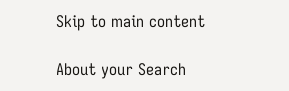Skip to main content

About your Search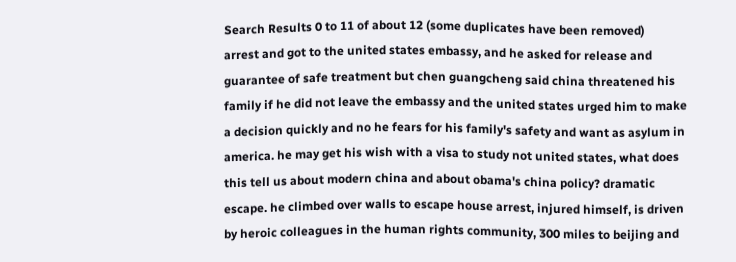Search Results 0 to 11 of about 12 (some duplicates have been removed)
arrest and got to the united states embassy, and he asked for release and guarantee of safe treatment but chen guangcheng said china threatened his family if he did not leave the embassy and the united states urged him to make a decision quickly and no he fears for his family's safety and want as asylum in america. he may get his wish with a visa to study not united states, what does this tell us about modern china and about obama's china policy? dramatic escape. he climbed over walls to escape house arrest, injured himself, is driven by heroic colleagues in the human rights community, 300 miles to beijing and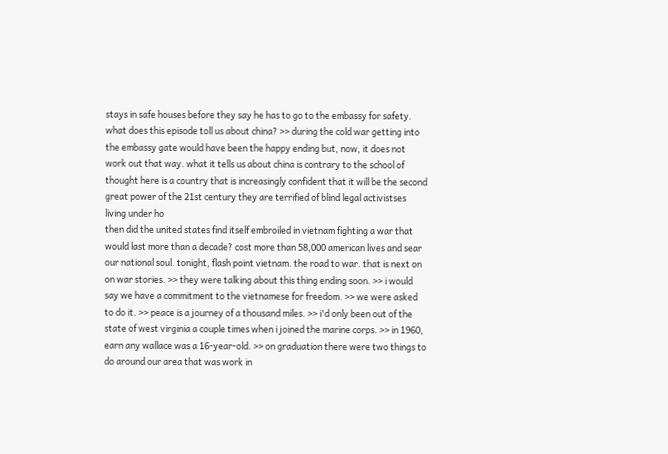stays in safe houses before they say he has to go to the embassy for safety. what does this episode toll us about china? >> during the cold war getting into the embassy gate would have been the happy ending but, now, it does not work out that way. what it tells us about china is contrary to the school of thought here is a country that is increasingly confident that it will be the second great power of the 21st century they are terrified of blind legal activistses living under ho
then did the united states find itself embroiled in vietnam fighting a war that would last more than a decade? cost more than 58,000 american lives and sear our national soul. tonight, flash point vietnam. the road to war. that is next on on war stories. >> they were talking about this thing ending soon. >> i would say we have a commitment to the vietnamese for freedom. >> we were asked to do it. >> peace is a journey of a thousand miles. >> i'd only been out of the state of west virginia a couple times when i joined the marine corps. >> in 1960, earn any wallace was a 16-year-old. >> on graduation there were two things to do around our area that was work in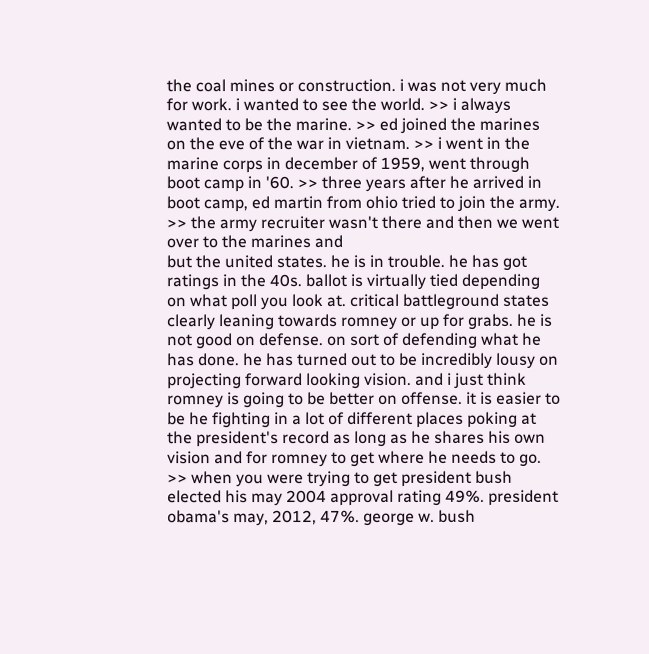the coal mines or construction. i was not very much for work. i wanted to see the world. >> i always wanted to be the marine. >> ed joined the marines on the eve of the war in vietnam. >> i went in the marine corps in december of 1959, went through boot camp in '60. >> three years after he arrived in boot camp, ed martin from ohio tried to join the army. >> the army recruiter wasn't there and then we went over to the marines and
but the united states. he is in trouble. he has got ratings in the 40s. ballot is virtually tied depending on what poll you look at. critical battleground states clearly leaning towards romney or up for grabs. he is not good on defense. on sort of defending what he has done. he has turned out to be incredibly lousy on projecting forward looking vision. and i just think romney is going to be better on offense. it is easier to be he fighting in a lot of different places poking at the president's record as long as he shares his own vision and for romney to get where he needs to go. >> when you were trying to get president bush elected his may 2004 approval rating 49%. president obama's may, 2012, 47%. george w. bush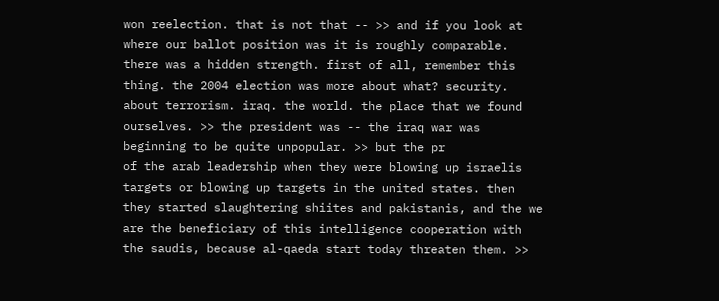won reelection. that is not that -- >> and if you look at where our ballot position was it is roughly comparable. there was a hidden strength. first of all, remember this thing. the 2004 election was more about what? security. about terrorism. iraq. the world. the place that we found ourselves. >> the president was -- the iraq war was beginning to be quite unpopular. >> but the pr
of the arab leadership when they were blowing up israelis targets or blowing up targets in the united states. then they started slaughtering shiites and pakistanis, and the we are the beneficiary of this intelligence cooperation with the saudis, because al-qaeda start today threaten them. >>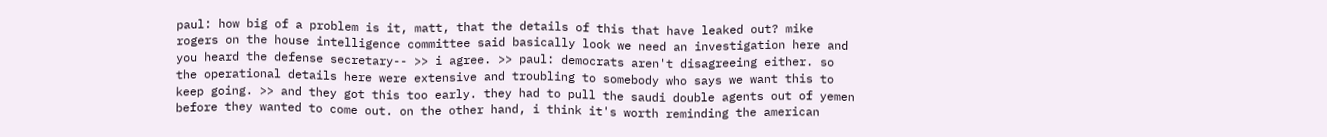paul: how big of a problem is it, matt, that the details of this that have leaked out? mike rogers on the house intelligence committee said basically look we need an investigation here and you heard the defense secretary-- >> i agree. >> paul: democrats aren't disagreeing either. so the operational details here were extensive and troubling to somebody who says we want this to keep going. >> and they got this too early. they had to pull the saudi double agents out of yemen before they wanted to come out. on the other hand, i think it's worth reminding the american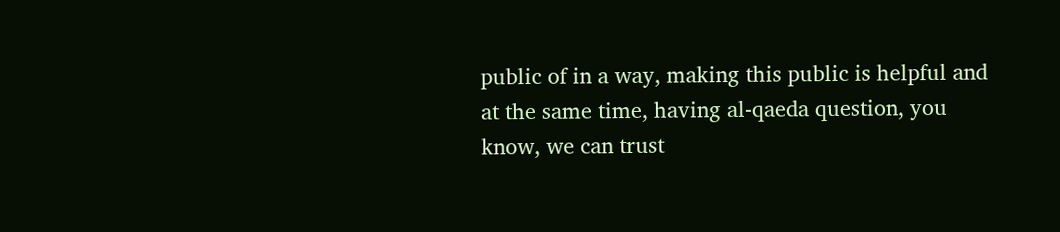public of in a way, making this public is helpful and at the same time, having al-qaeda question, you know, we can trust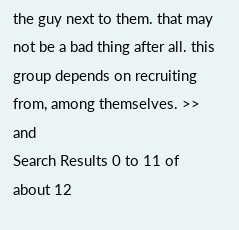the guy next to them. that may not be a bad thing after all. this group depends on recruiting from, among themselves. >> and
Search Results 0 to 11 of about 12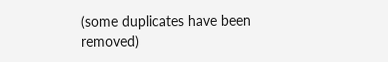(some duplicates have been removed)